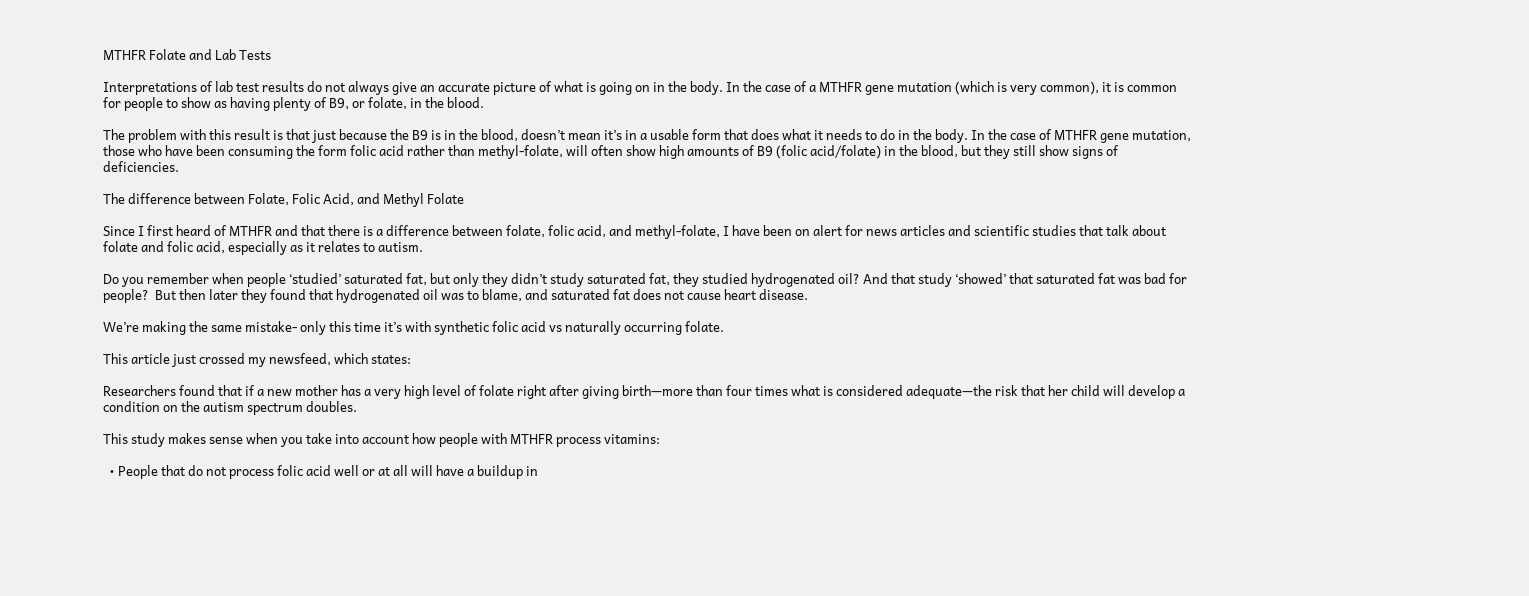MTHFR Folate and Lab Tests

Interpretations of lab test results do not always give an accurate picture of what is going on in the body. In the case of a MTHFR gene mutation (which is very common), it is common for people to show as having plenty of B9, or folate, in the blood.

The problem with this result is that just because the B9 is in the blood, doesn’t mean it’s in a usable form that does what it needs to do in the body. In the case of MTHFR gene mutation, those who have been consuming the form folic acid rather than methyl-folate, will often show high amounts of B9 (folic acid/folate) in the blood, but they still show signs of deficiencies.

The difference between Folate, Folic Acid, and Methyl Folate

Since I first heard of MTHFR and that there is a difference between folate, folic acid, and methyl-folate, I have been on alert for news articles and scientific studies that talk about folate and folic acid, especially as it relates to autism.

Do you remember when people ‘studied’ saturated fat, but only they didn’t study saturated fat, they studied hydrogenated oil? And that study ‘showed’ that saturated fat was bad for people?  But then later they found that hydrogenated oil was to blame, and saturated fat does not cause heart disease.

We’re making the same mistake- only this time it’s with synthetic folic acid vs naturally occurring folate.

This article just crossed my newsfeed, which states:

Researchers found that if a new mother has a very high level of folate right after giving birth—more than four times what is considered adequate—the risk that her child will develop a condition on the autism spectrum doubles.

This study makes sense when you take into account how people with MTHFR process vitamins:

  • People that do not process folic acid well or at all will have a buildup in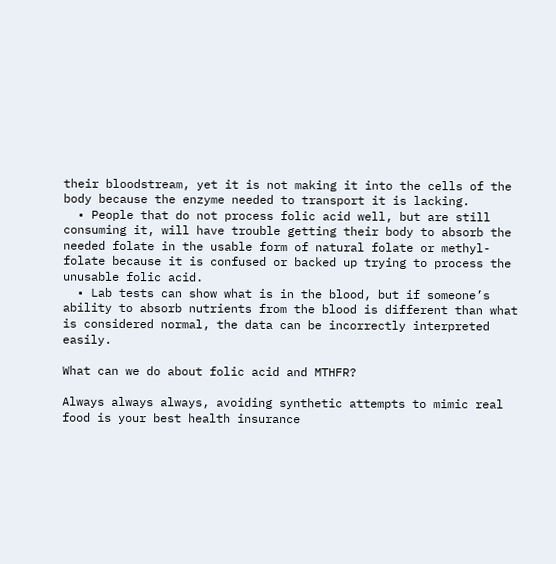their bloodstream, yet it is not making it into the cells of the body because the enzyme needed to transport it is lacking.
  • People that do not process folic acid well, but are still consuming it, will have trouble getting their body to absorb the needed folate in the usable form of natural folate or methyl-folate because it is confused or backed up trying to process the unusable folic acid.
  • Lab tests can show what is in the blood, but if someone’s ability to absorb nutrients from the blood is different than what is considered normal, the data can be incorrectly interpreted easily.

What can we do about folic acid and MTHFR?

Always always always, avoiding synthetic attempts to mimic real food is your best health insurance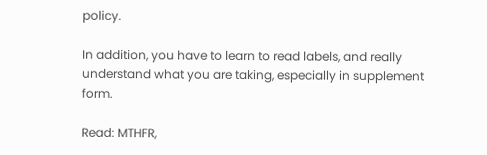policy.

In addition, you have to learn to read labels, and really understand what you are taking, especially in supplement form.

Read: MTHFR,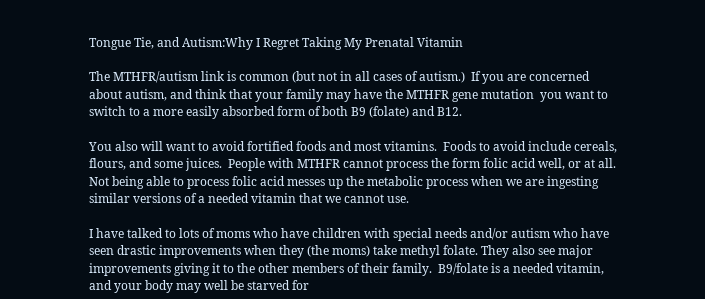Tongue Tie, and Autism:Why I Regret Taking My Prenatal Vitamin

The MTHFR/autism link is common (but not in all cases of autism.)  If you are concerned about autism, and think that your family may have the MTHFR gene mutation  you want to switch to a more easily absorbed form of both B9 (folate) and B12.

You also will want to avoid fortified foods and most vitamins.  Foods to avoid include cereals, flours, and some juices.  People with MTHFR cannot process the form folic acid well, or at all.  Not being able to process folic acid messes up the metabolic process when we are ingesting similar versions of a needed vitamin that we cannot use.

I have talked to lots of moms who have children with special needs and/or autism who have seen drastic improvements when they (the moms) take methyl folate. They also see major improvements giving it to the other members of their family.  B9/folate is a needed vitamin, and your body may well be starved for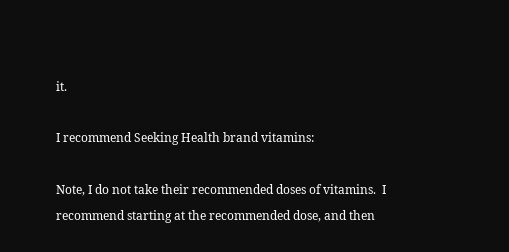it.

I recommend Seeking Health brand vitamins:

Note, I do not take their recommended doses of vitamins.  I recommend starting at the recommended dose, and then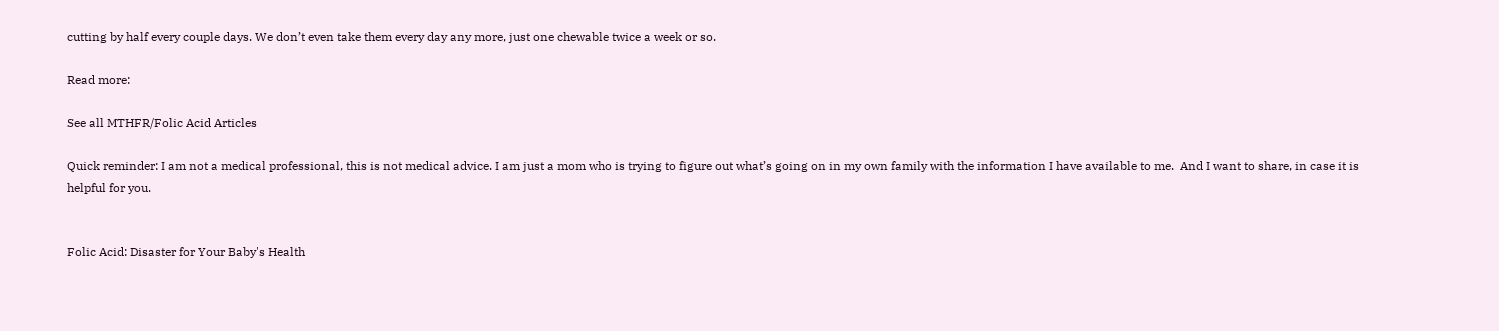cutting by half every couple days. We don’t even take them every day any more, just one chewable twice a week or so.

Read more:

See all MTHFR/Folic Acid Articles

Quick reminder: I am not a medical professional, this is not medical advice. I am just a mom who is trying to figure out what’s going on in my own family with the information I have available to me.  And I want to share, in case it is helpful for you.


Folic Acid: Disaster for Your Baby's Health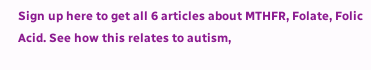Sign up here to get all 6 articles about MTHFR, Folate, Folic Acid. See how this relates to autism,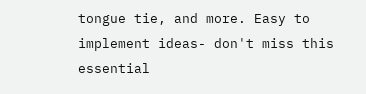tongue tie, and more. Easy to implement ideas- don't miss this essential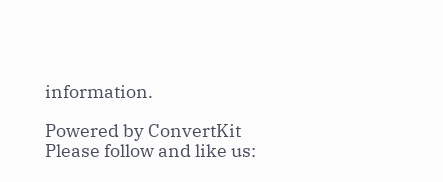information.

Powered by ConvertKit
Please follow and like us: